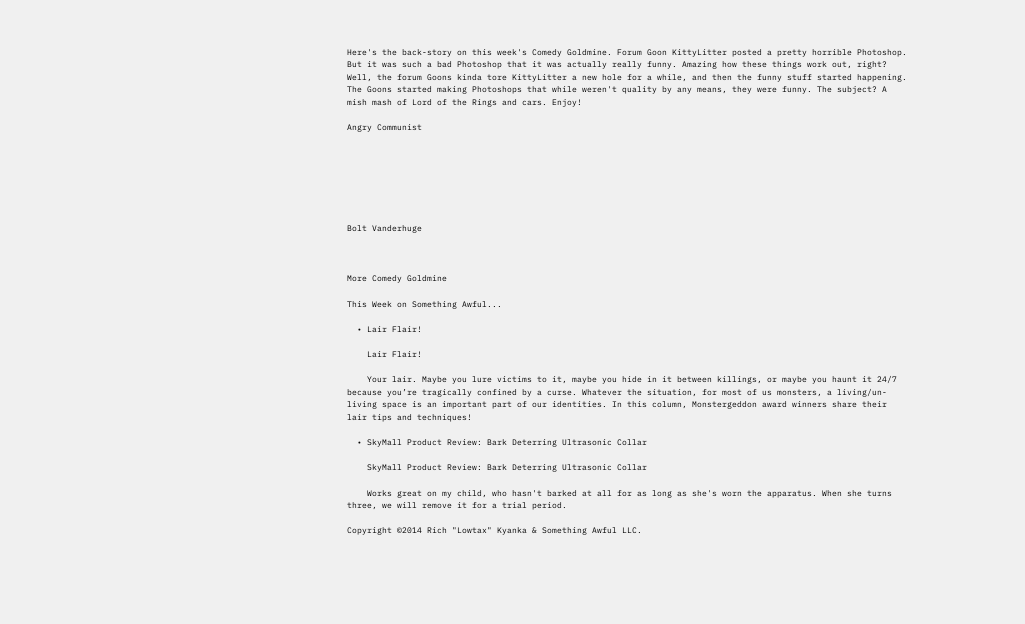Here's the back-story on this week's Comedy Goldmine. Forum Goon KittyLitter posted a pretty horrible Photoshop. But it was such a bad Photoshop that it was actually really funny. Amazing how these things work out, right? Well, the forum Goons kinda tore KittyLitter a new hole for a while, and then the funny stuff started happening. The Goons started making Photoshops that while weren't quality by any means, they were funny. The subject? A mish mash of Lord of the Rings and cars. Enjoy!

Angry Communist







Bolt Vanderhuge



More Comedy Goldmine

This Week on Something Awful...

  • Lair Flair!

    Lair Flair!

    Your lair. Maybe you lure victims to it, maybe you hide in it between killings, or maybe you haunt it 24/7 because you’re tragically confined by a curse. Whatever the situation, for most of us monsters, a living/un-living space is an important part of our identities. In this column, Monstergeddon award winners share their lair tips and techniques!

  • SkyMall Product Review: Bark Deterring Ultrasonic Collar

    SkyMall Product Review: Bark Deterring Ultrasonic Collar

    Works great on my child, who hasn't barked at all for as long as she's worn the apparatus. When she turns three, we will remove it for a trial period.

Copyright ©2014 Rich "Lowtax" Kyanka & Something Awful LLC.